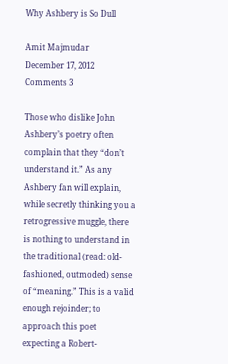Why Ashbery is So Dull

Amit Majmudar
December 17, 2012
Comments 3

Those who dislike John Ashbery’s poetry often complain that they “don’t understand it.” As any Ashbery fan will explain, while secretly thinking you a retrogressive muggle, there is nothing to understand in the traditional (read: old-fashioned, outmoded) sense of “meaning.” This is a valid enough rejoinder; to approach this poet expecting a Robert-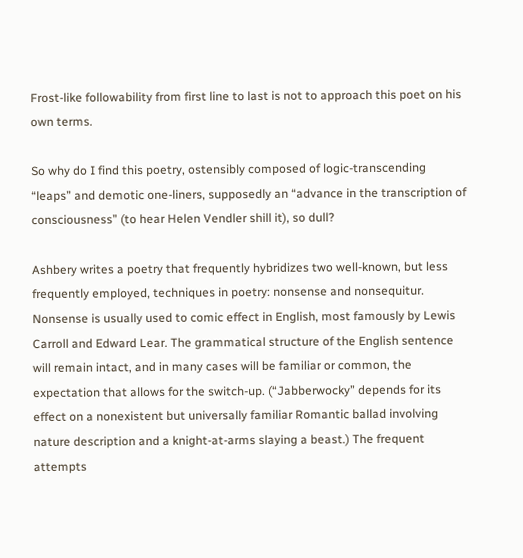Frost-like followability from first line to last is not to approach this poet on his own terms.

So why do I find this poetry, ostensibly composed of logic-transcending “leaps” and demotic one-liners, supposedly an “advance in the transcription of consciousness” (to hear Helen Vendler shill it), so dull?

Ashbery writes a poetry that frequently hybridizes two well-known, but less frequently employed, techniques in poetry: nonsense and nonsequitur. Nonsense is usually used to comic effect in English, most famously by Lewis Carroll and Edward Lear. The grammatical structure of the English sentence will remain intact, and in many cases will be familiar or common, the expectation that allows for the switch-up. (“Jabberwocky” depends for its effect on a nonexistent but universally familiar Romantic ballad involving nature description and a knight-at-arms slaying a beast.) The frequent attempts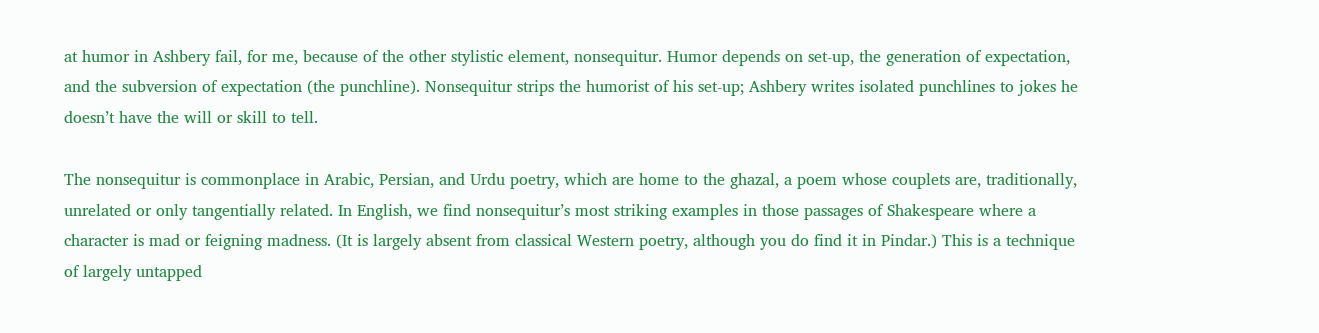at humor in Ashbery fail, for me, because of the other stylistic element, nonsequitur. Humor depends on set-up, the generation of expectation, and the subversion of expectation (the punchline). Nonsequitur strips the humorist of his set-up; Ashbery writes isolated punchlines to jokes he doesn’t have the will or skill to tell.

The nonsequitur is commonplace in Arabic, Persian, and Urdu poetry, which are home to the ghazal, a poem whose couplets are, traditionally, unrelated or only tangentially related. In English, we find nonsequitur’s most striking examples in those passages of Shakespeare where a character is mad or feigning madness. (It is largely absent from classical Western poetry, although you do find it in Pindar.) This is a technique of largely untapped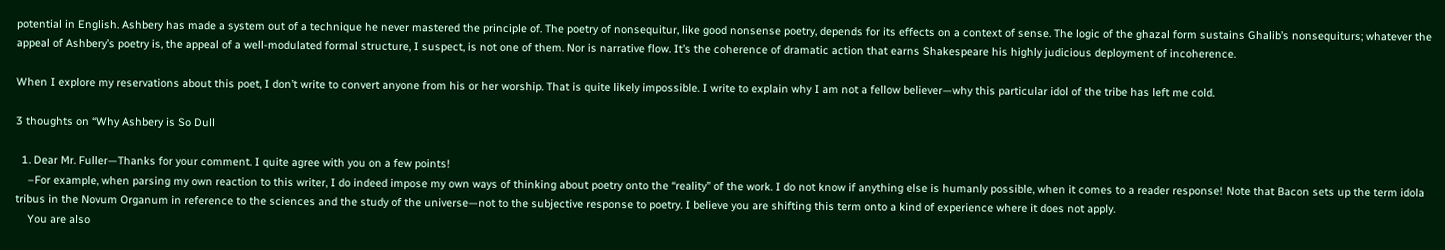potential in English. Ashbery has made a system out of a technique he never mastered the principle of. The poetry of nonsequitur, like good nonsense poetry, depends for its effects on a context of sense. The logic of the ghazal form sustains Ghalib’s nonsequiturs; whatever the appeal of Ashbery’s poetry is, the appeal of a well-modulated formal structure, I suspect, is not one of them. Nor is narrative flow. It’s the coherence of dramatic action that earns Shakespeare his highly judicious deployment of incoherence.

When I explore my reservations about this poet, I don’t write to convert anyone from his or her worship. That is quite likely impossible. I write to explain why I am not a fellow believer—why this particular idol of the tribe has left me cold.

3 thoughts on “Why Ashbery is So Dull

  1. Dear Mr. Fuller—Thanks for your comment. I quite agree with you on a few points!
    –For example, when parsing my own reaction to this writer, I do indeed impose my own ways of thinking about poetry onto the “reality” of the work. I do not know if anything else is humanly possible, when it comes to a reader response! Note that Bacon sets up the term idola tribus in the Novum Organum in reference to the sciences and the study of the universe—not to the subjective response to poetry. I believe you are shifting this term onto a kind of experience where it does not apply.
    You are also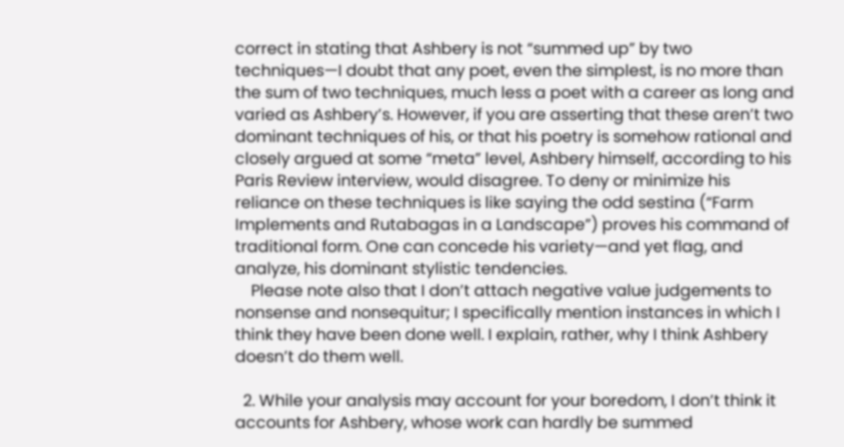correct in stating that Ashbery is not “summed up” by two techniques—I doubt that any poet, even the simplest, is no more than the sum of two techniques, much less a poet with a career as long and varied as Ashbery’s. However, if you are asserting that these aren’t two dominant techniques of his, or that his poetry is somehow rational and closely argued at some “meta” level, Ashbery himself, according to his Paris Review interview, would disagree. To deny or minimize his reliance on these techniques is like saying the odd sestina (“Farm Implements and Rutabagas in a Landscape”) proves his command of traditional form. One can concede his variety—and yet flag, and analyze, his dominant stylistic tendencies.
    Please note also that I don’t attach negative value judgements to nonsense and nonsequitur; I specifically mention instances in which I think they have been done well. I explain, rather, why I think Ashbery doesn’t do them well.

  2. While your analysis may account for your boredom, I don’t think it accounts for Ashbery, whose work can hardly be summed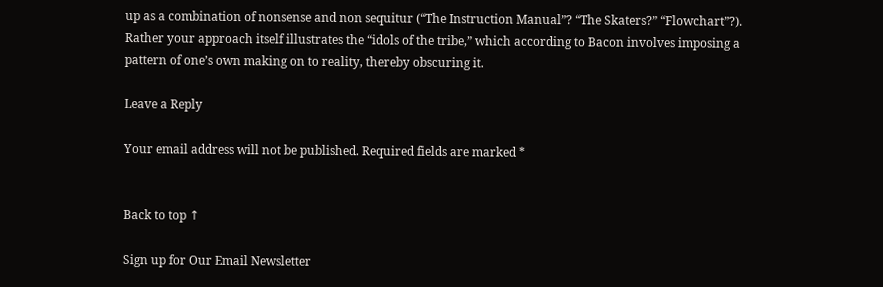up as a combination of nonsense and non sequitur (“The Instruction Manual”? “The Skaters?” “Flowchart”?). Rather your approach itself illustrates the “idols of the tribe,” which according to Bacon involves imposing a pattern of one’s own making on to reality, thereby obscuring it.

Leave a Reply

Your email address will not be published. Required fields are marked *


Back to top ↑

Sign up for Our Email Newsletter